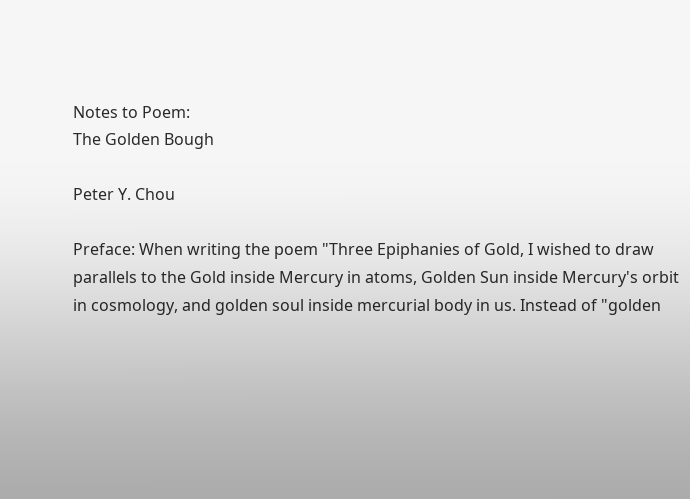Notes to Poem:
The Golden Bough

Peter Y. Chou

Preface: When writing the poem "Three Epiphanies of Gold, I wished to draw parallels to the Gold inside Mercury in atoms, Golden Sun inside Mercury's orbit in cosmology, and golden soul inside mercurial body in us. Instead of "golden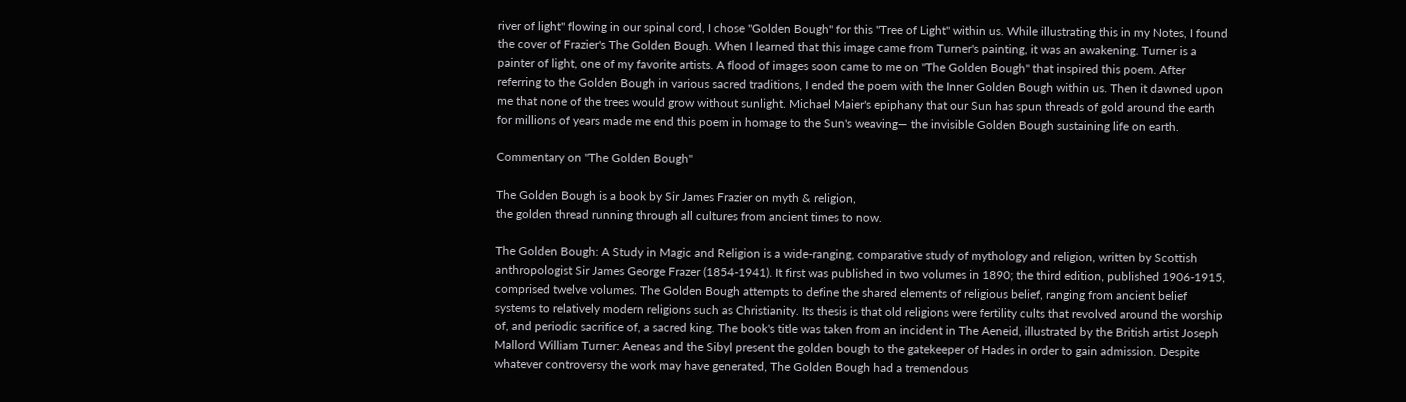river of light" flowing in our spinal cord, I chose "Golden Bough" for this "Tree of Light" within us. While illustrating this in my Notes, I found the cover of Frazier's The Golden Bough. When I learned that this image came from Turner's painting, it was an awakening. Turner is a painter of light, one of my favorite artists. A flood of images soon came to me on "The Golden Bough" that inspired this poem. After referring to the Golden Bough in various sacred traditions, I ended the poem with the Inner Golden Bough within us. Then it dawned upon me that none of the trees would grow without sunlight. Michael Maier's epiphany that our Sun has spun threads of gold around the earth for millions of years made me end this poem in homage to the Sun's weaving— the invisible Golden Bough sustaining life on earth.

Commentary on "The Golden Bough"

The Golden Bough is a book by Sir James Frazier on myth & religion,
the golden thread running through all cultures from ancient times to now.

The Golden Bough: A Study in Magic and Religion is a wide-ranging, comparative study of mythology and religion, written by Scottish anthropologist Sir James George Frazer (1854-1941). It first was published in two volumes in 1890; the third edition, published 1906-1915, comprised twelve volumes. The Golden Bough attempts to define the shared elements of religious belief, ranging from ancient belief systems to relatively modern religions such as Christianity. Its thesis is that old religions were fertility cults that revolved around the worship of, and periodic sacrifice of, a sacred king. The book's title was taken from an incident in The Aeneid, illustrated by the British artist Joseph Mallord William Turner: Aeneas and the Sibyl present the golden bough to the gatekeeper of Hades in order to gain admission. Despite whatever controversy the work may have generated, The Golden Bough had a tremendous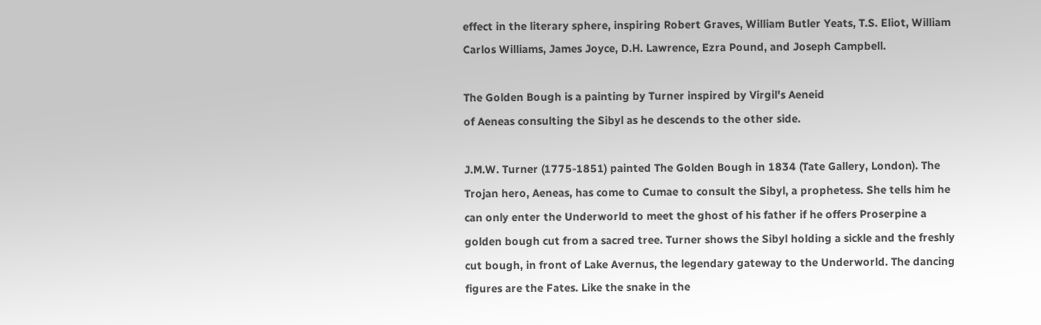effect in the literary sphere, inspiring Robert Graves, William Butler Yeats, T.S. Eliot, William Carlos Williams, James Joyce, D.H. Lawrence, Ezra Pound, and Joseph Campbell.

The Golden Bough is a painting by Turner inspired by Virgil's Aeneid
of Aeneas consulting the Sibyl as he descends to the other side.

J.M.W. Turner (1775-1851) painted The Golden Bough in 1834 (Tate Gallery, London). The Trojan hero, Aeneas, has come to Cumae to consult the Sibyl, a prophetess. She tells him he can only enter the Underworld to meet the ghost of his father if he offers Proserpine a golden bough cut from a sacred tree. Turner shows the Sibyl holding a sickle and the freshly cut bough, in front of Lake Avernus, the legendary gateway to the Underworld. The dancing figures are the Fates. Like the snake in the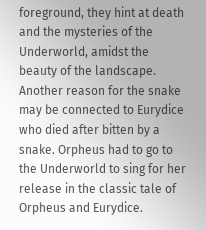foreground, they hint at death and the mysteries of the Underworld, amidst the beauty of the landscape. Another reason for the snake may be connected to Eurydice who died after bitten by a snake. Orpheus had to go to the Underworld to sing for her release in the classic tale of Orpheus and Eurydice.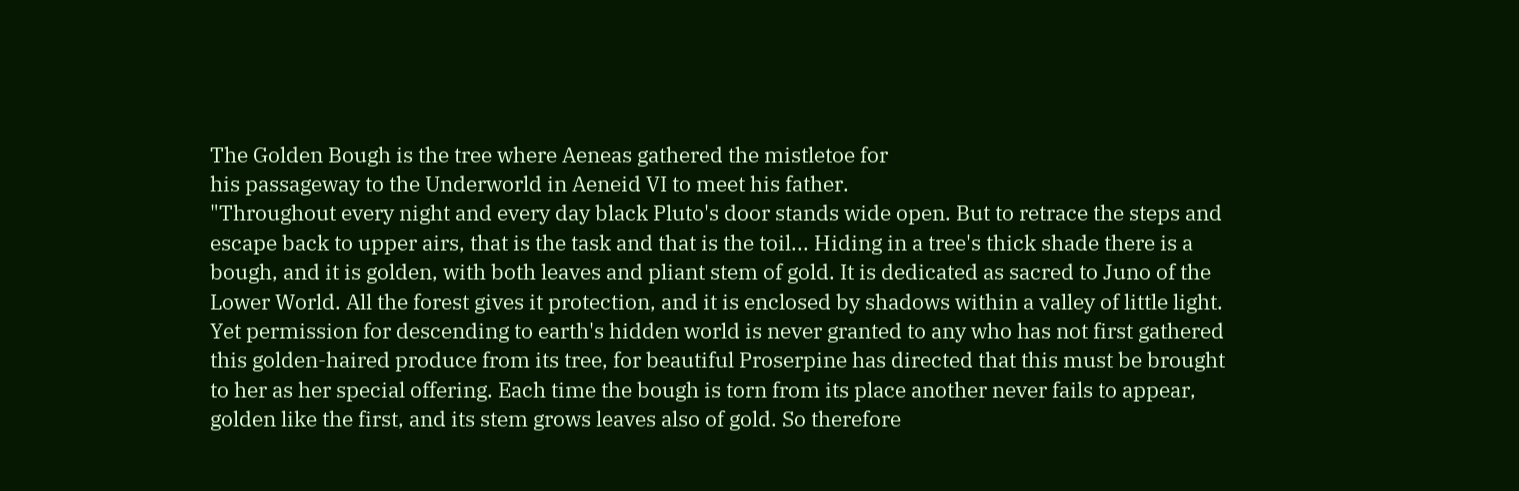The Golden Bough is the tree where Aeneas gathered the mistletoe for
his passageway to the Underworld in Aeneid VI to meet his father.
"Throughout every night and every day black Pluto's door stands wide open. But to retrace the steps and escape back to upper airs, that is the task and that is the toil... Hiding in a tree's thick shade there is a bough, and it is golden, with both leaves and pliant stem of gold. It is dedicated as sacred to Juno of the Lower World. All the forest gives it protection, and it is enclosed by shadows within a valley of little light. Yet permission for descending to earth's hidden world is never granted to any who has not first gathered this golden-haired produce from its tree, for beautiful Proserpine has directed that this must be brought to her as her special offering. Each time the bough is torn from its place another never fails to appear, golden like the first, and its stem grows leaves also of gold. So therefore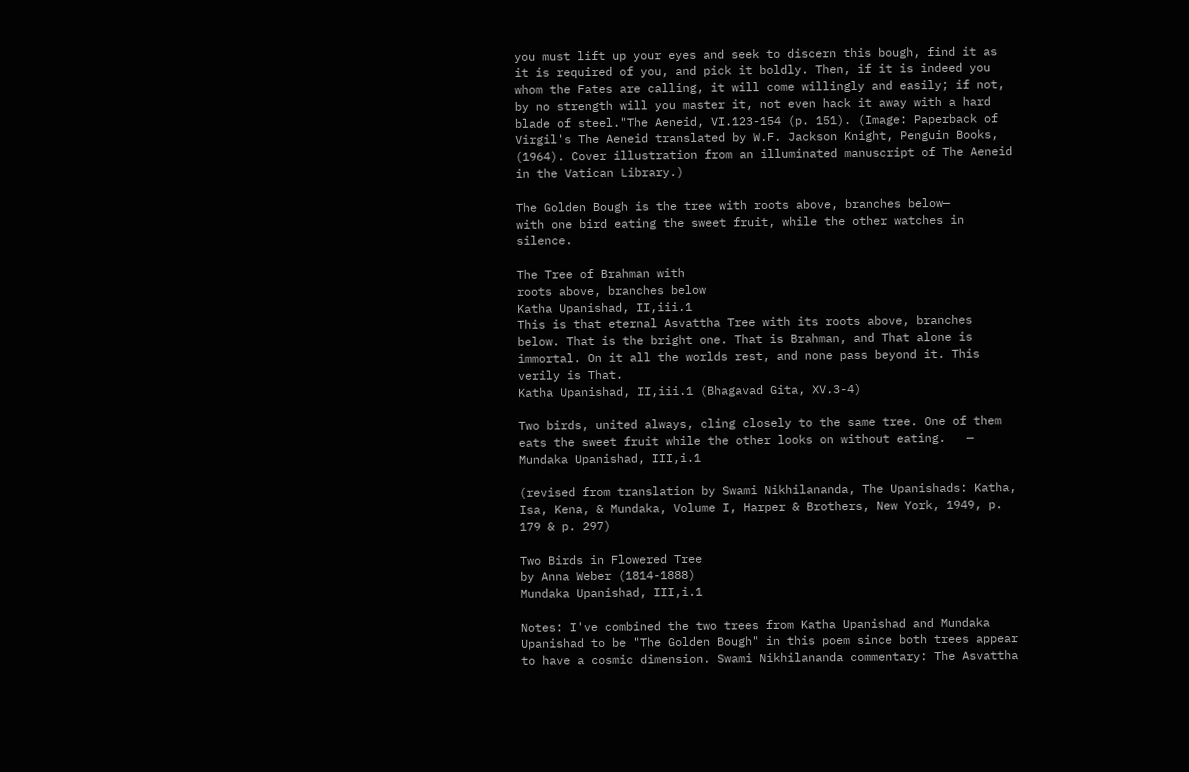you must lift up your eyes and seek to discern this bough, find it as it is required of you, and pick it boldly. Then, if it is indeed you whom the Fates are calling, it will come willingly and easily; if not, by no strength will you master it, not even hack it away with a hard blade of steel."The Aeneid, VI.123-154 (p. 151). (Image: Paperback of Virgil's The Aeneid translated by W.F. Jackson Knight, Penguin Books, (1964). Cover illustration from an illuminated manuscript of The Aeneid in the Vatican Library.)

The Golden Bough is the tree with roots above, branches below—
with one bird eating the sweet fruit, while the other watches in silence.

The Tree of Brahman with
roots above, branches below
Katha Upanishad, II,iii.1
This is that eternal Asvattha Tree with its roots above, branches below. That is the bright one. That is Brahman, and That alone is immortal. On it all the worlds rest, and none pass beyond it. This verily is That.
Katha Upanishad, II,iii.1 (Bhagavad Gita, XV.3-4)

Two birds, united always, cling closely to the same tree. One of them eats the sweet fruit while the other looks on without eating.   — Mundaka Upanishad, III,i.1

(revised from translation by Swami Nikhilananda, The Upanishads: Katha, Isa, Kena, & Mundaka, Volume I, Harper & Brothers, New York, 1949, p. 179 & p. 297)

Two Birds in Flowered Tree
by Anna Weber (1814-1888)
Mundaka Upanishad, III,i.1

Notes: I've combined the two trees from Katha Upanishad and Mundaka Upanishad to be "The Golden Bough" in this poem since both trees appear to have a cosmic dimension. Swami Nikhilananda commentary: The Asvattha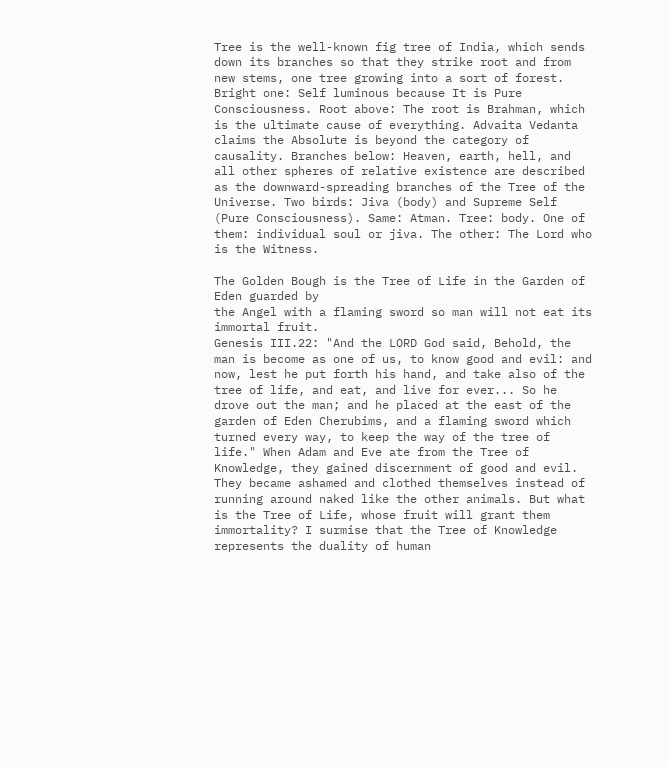Tree is the well-known fig tree of India, which sends down its branches so that they strike root and from new stems, one tree growing into a sort of forest. Bright one: Self luminous because It is Pure Consciousness. Root above: The root is Brahman, which is the ultimate cause of everything. Advaita Vedanta claims the Absolute is beyond the category of causality. Branches below: Heaven, earth, hell, and all other spheres of relative existence are described as the downward-spreading branches of the Tree of the Universe. Two birds: Jiva (body) and Supreme Self (Pure Consciousness). Same: Atman. Tree: body. One of them: individual soul or jiva. The other: The Lord who is the Witness.

The Golden Bough is the Tree of Life in the Garden of Eden guarded by
the Angel with a flaming sword so man will not eat its immortal fruit.
Genesis III.22: "And the LORD God said, Behold, the man is become as one of us, to know good and evil: and now, lest he put forth his hand, and take also of the tree of life, and eat, and live for ever... So he drove out the man; and he placed at the east of the garden of Eden Cherubims, and a flaming sword which turned every way, to keep the way of the tree of life." When Adam and Eve ate from the Tree of Knowledge, they gained discernment of good and evil. They became ashamed and clothed themselves instead of running around naked like the other animals. But what is the Tree of Life, whose fruit will grant them immortality? I surmise that the Tree of Knowledge represents the duality of human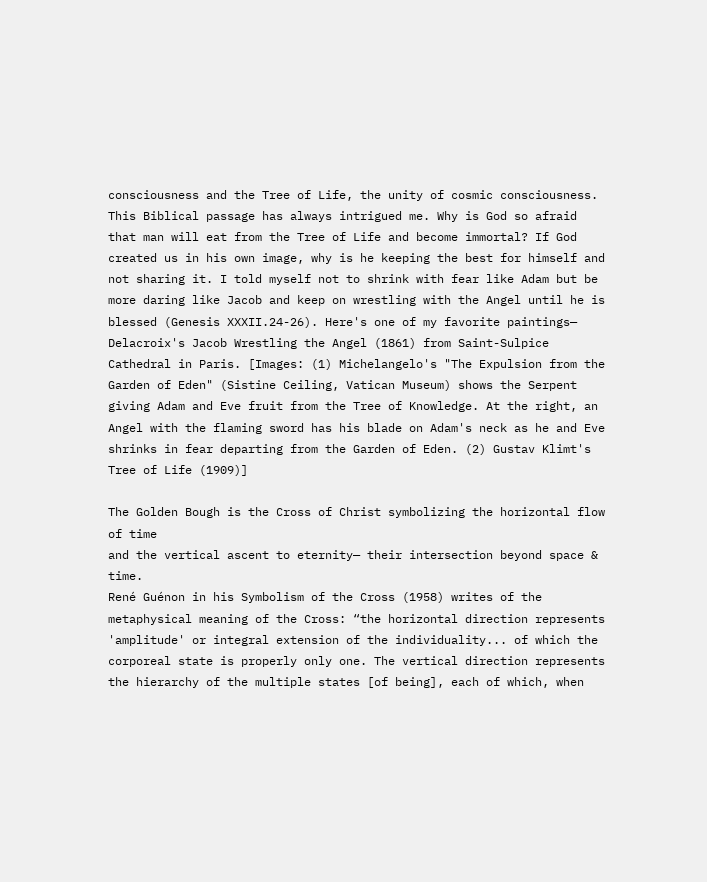consciousness and the Tree of Life, the unity of cosmic consciousness. This Biblical passage has always intrigued me. Why is God so afraid that man will eat from the Tree of Life and become immortal? If God created us in his own image, why is he keeping the best for himself and not sharing it. I told myself not to shrink with fear like Adam but be more daring like Jacob and keep on wrestling with the Angel until he is blessed (Genesis XXXII.24-26). Here's one of my favorite paintings— Delacroix's Jacob Wrestling the Angel (1861) from Saint-Sulpice Cathedral in Paris. [Images: (1) Michelangelo's "The Expulsion from the Garden of Eden" (Sistine Ceiling, Vatican Museum) shows the Serpent giving Adam and Eve fruit from the Tree of Knowledge. At the right, an Angel with the flaming sword has his blade on Adam's neck as he and Eve shrinks in fear departing from the Garden of Eden. (2) Gustav Klimt's Tree of Life (1909)]

The Golden Bough is the Cross of Christ symbolizing the horizontal flow of time
and the vertical ascent to eternity— their intersection beyond space & time.
René Guénon in his Symbolism of the Cross (1958) writes of the metaphysical meaning of the Cross: “the horizontal direction represents 'amplitude' or integral extension of the individuality... of which the corporeal state is properly only one. The vertical direction represents the hierarchy of the multiple states [of being], each of which, when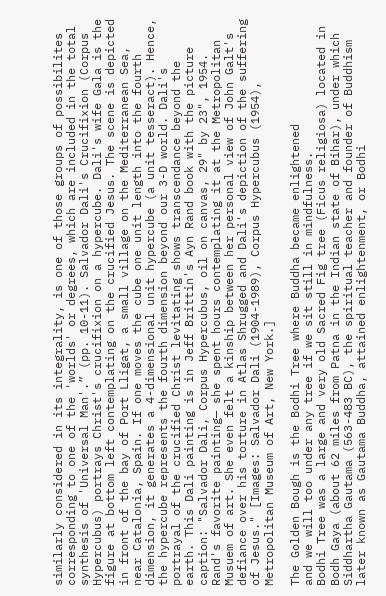similarly considered in its integrality, is one of those groups of possibilites corresponding to one of the 'worlds' or degrees, which are included in the total synthesis of 'Universal Man'.” (pp. 10-11). Salvador Dali's Crucifixion (Corpus Hypercubus) portrays Christ's crucifixion on a hypercube. Dali's wife Gala is the figure at bottom left contemplating on the crucified Jesus. The scene is depicted in front of the bay of Port Lligat, a small village on the Mediterranean Sea, near Catalonia, Spain. If one moves the cube one unit length into the fourth dimension, it generates a 4-dimensional unit hypercube (a unit tesseract). Hence, the hypercube represents the fourth dimension beyond our 3-D world. Dali's portrayal of the crucified Christ levitating shows transcendance beyond the earth. This Dali painting is in Jeff Brittin's Ayn Rand book with the picture caption: "Salvador Dali, Corpus Hypercubus, oil on canvas, 29" by 23", 1954. Rand's favorite painting— she spent hours contemplating it at the Metropolitan Musuem of art. She even felt a kinship between her personal view of John Galt's defiance over his torture in Atlas Shrugged and Dali's depiction of the suffering of Jesus." [Images: Salvador Dali (1904-1989), Corpus Hypercubus (1954), Metropolitan Museum of Art, New York.]

The Golden Bough is the Bodhi Tree where Buddha became enlightened
and we will too under any tree if we sit still in mindfulness.
Bodhi Tree was a large and very old Sacred Fig tree (Ficus religiosa) located in Bodh Gaya (about 62 miles from Patna in the Indian state of Bihar), under which Siddhartha Gautama (563-483 BC), the spiritual teacher and founder of Buddhism later known as Gautama Buddha, attained enlightenment, or Bodhi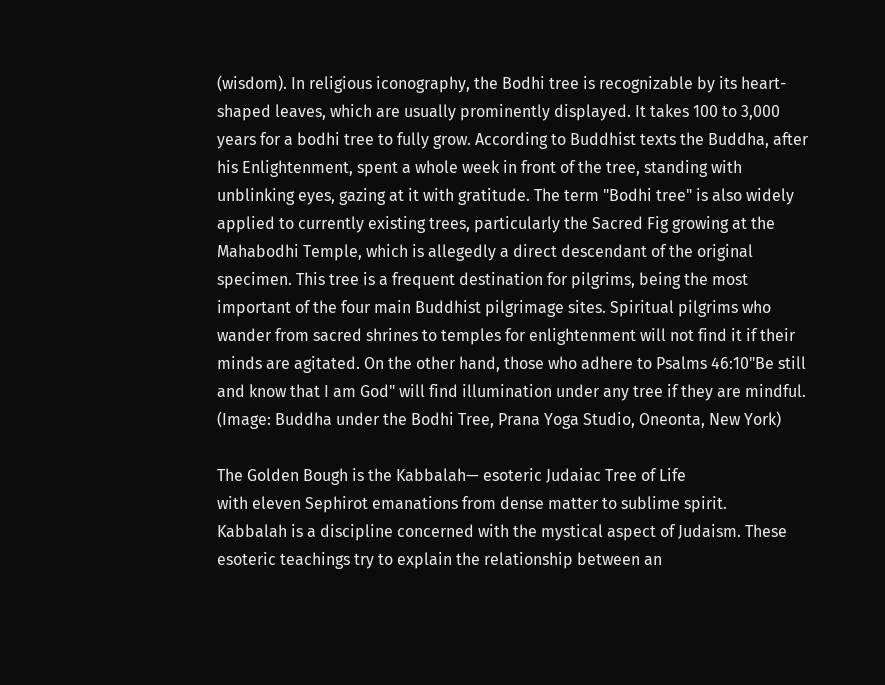(wisdom). In religious iconography, the Bodhi tree is recognizable by its heart-shaped leaves, which are usually prominently displayed. It takes 100 to 3,000 years for a bodhi tree to fully grow. According to Buddhist texts the Buddha, after his Enlightenment, spent a whole week in front of the tree, standing with unblinking eyes, gazing at it with gratitude. The term "Bodhi tree" is also widely applied to currently existing trees, particularly the Sacred Fig growing at the Mahabodhi Temple, which is allegedly a direct descendant of the original specimen. This tree is a frequent destination for pilgrims, being the most important of the four main Buddhist pilgrimage sites. Spiritual pilgrims who wander from sacred shrines to temples for enlightenment will not find it if their minds are agitated. On the other hand, those who adhere to Psalms 46:10"Be still and know that I am God" will find illumination under any tree if they are mindful. (Image: Buddha under the Bodhi Tree, Prana Yoga Studio, Oneonta, New York)

The Golden Bough is the Kabbalah— esoteric Judaiac Tree of Life
with eleven Sephirot emanations from dense matter to sublime spirit.
Kabbalah is a discipline concerned with the mystical aspect of Judaism. These esoteric teachings try to explain the relationship between an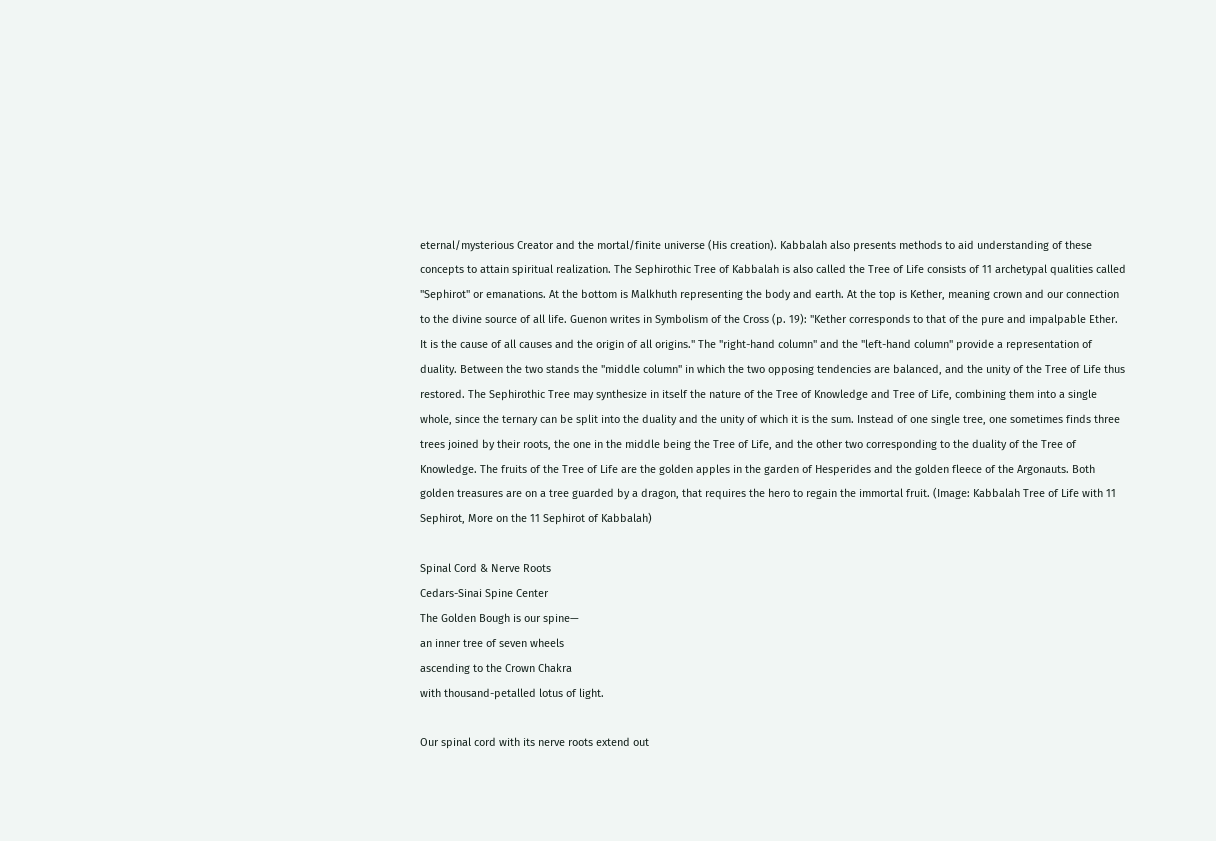eternal/mysterious Creator and the mortal/finite universe (His creation). Kabbalah also presents methods to aid understanding of these concepts to attain spiritual realization. The Sephirothic Tree of Kabbalah is also called the Tree of Life consists of 11 archetypal qualities called "Sephirot" or emanations. At the bottom is Malkhuth representing the body and earth. At the top is Kether, meaning crown and our connection to the divine source of all life. Guenon writes in Symbolism of the Cross (p. 19): "Kether corresponds to that of the pure and impalpable Ether. It is the cause of all causes and the origin of all origins." The "right-hand column" and the "left-hand column" provide a representation of duality. Between the two stands the "middle column" in which the two opposing tendencies are balanced, and the unity of the Tree of Life thus restored. The Sephirothic Tree may synthesize in itself the nature of the Tree of Knowledge and Tree of Life, combining them into a single whole, since the ternary can be split into the duality and the unity of which it is the sum. Instead of one single tree, one sometimes finds three trees joined by their roots, the one in the middle being the Tree of Life, and the other two corresponding to the duality of the Tree of Knowledge. The fruits of the Tree of Life are the golden apples in the garden of Hesperides and the golden fleece of the Argonauts. Both golden treasures are on a tree guarded by a dragon, that requires the hero to regain the immortal fruit. (Image: Kabbalah Tree of Life with 11 Sephirot, More on the 11 Sephirot of Kabbalah)

Spinal Cord & Nerve Roots
Cedars-Sinai Spine Center
The Golden Bough is our spine—
an inner tree of seven wheels
ascending to the Crown Chakra
with thousand-petalled lotus of light.

Our spinal cord with its nerve roots extend out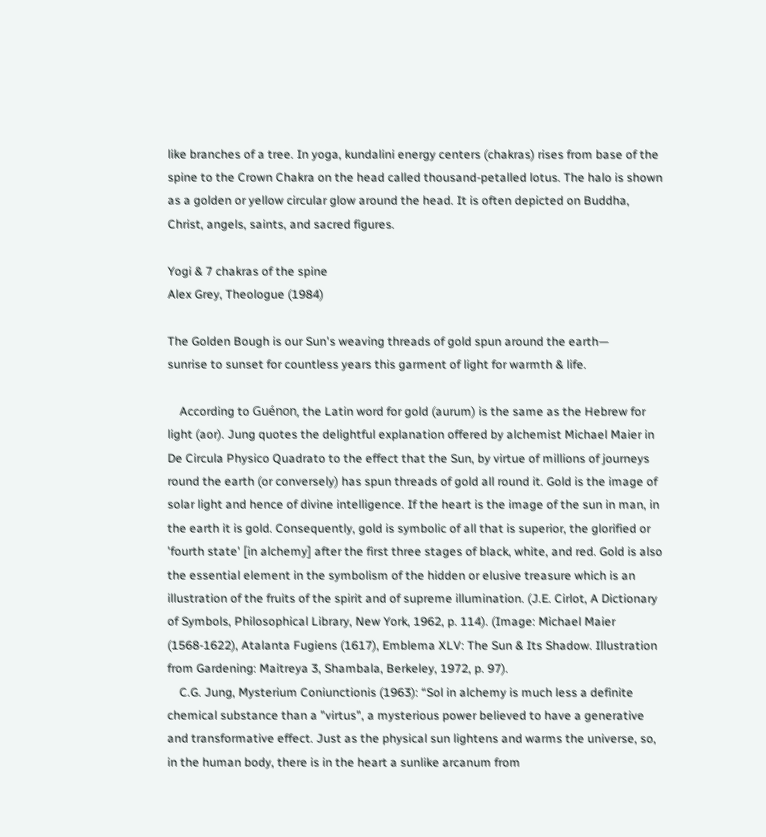like branches of a tree. In yoga, kundalini energy centers (chakras) rises from base of the spine to the Crown Chakra on the head called thousand-petalled lotus. The halo is shown as a golden or yellow circular glow around the head. It is often depicted on Buddha, Christ, angels, saints, and sacred figures.

Yogi & 7 chakras of the spine
Alex Grey, Theologue (1984)

The Golden Bough is our Sun's weaving threads of gold spun around the earth—
sunrise to sunset for countless years this garment of light for warmth & life.

    According to Guénon, the Latin word for gold (aurum) is the same as the Hebrew for light (aor). Jung quotes the delightful explanation offered by alchemist Michael Maier in De Circula Physico Quadrato to the effect that the Sun, by virtue of millions of journeys round the earth (or conversely) has spun threads of gold all round it. Gold is the image of solar light and hence of divine intelligence. If the heart is the image of the sun in man, in the earth it is gold. Consequently, gold is symbolic of all that is superior, the glorified or 'fourth state' [in alchemy] after the first three stages of black, white, and red. Gold is also the essential element in the symbolism of the hidden or elusive treasure which is an illustration of the fruits of the spirit and of supreme illumination. (J.E. Cirlot, A Dictionary of Symbols, Philosophical Library, New York, 1962, p. 114). (Image: Michael Maier (1568-1622), Atalanta Fugiens (1617), Emblema XLV: The Sun & Its Shadow. Illustration from Gardening: Maitreya 3, Shambala, Berkeley, 1972, p. 97).
    C.G. Jung, Mysterium Coniunctionis (1963): “Sol in alchemy is much less a definite chemical substance than a "virtus", a mysterious power believed to have a generative and transformative effect. Just as the physical sun lightens and warms the universe, so, in the human body, there is in the heart a sunlike arcanum from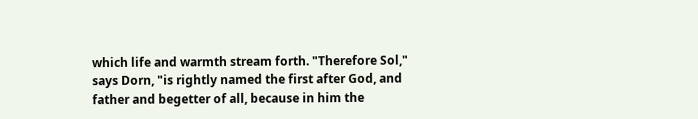which life and warmth stream forth. "Therefore Sol," says Dorn, "is rightly named the first after God, and father and begetter of all, because in him the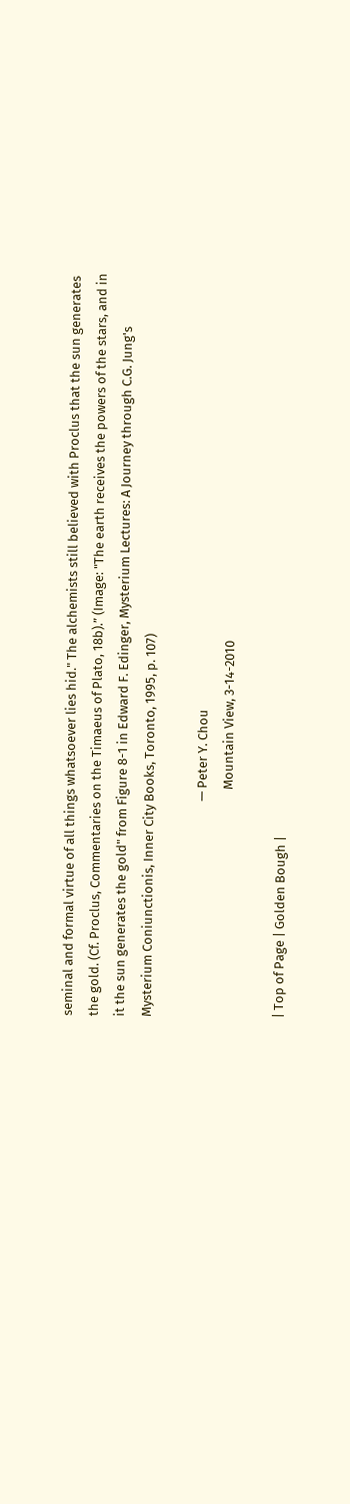seminal and formal virtue of all things whatsoever lies hid." The alchemists still believed with Proclus that the sun generates the gold. (Cf. Proclus, Commentaries on the Timaeus of Plato, 18b).” (Image: "The earth receives the powers of the stars, and in it the sun generates the gold" from Figure 8-1 in Edward F. Edinger, Mysterium Lectures: A Journey through C.G. Jung's Mysterium Coniunctionis, Inner City Books, Toronto, 1995, p. 107)

                                                                        — Peter Y. Chou
                                                                            Mountain View, 3-14-2010

| Top of Page | Golden Bough |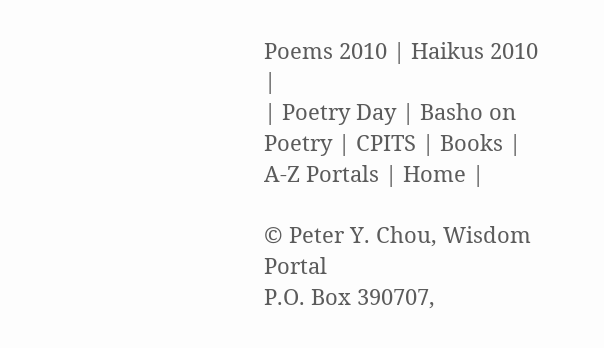Poems 2010 | Haikus 2010 |
| Poetry Day | Basho on Poetry | CPITS | Books | A-Z Portals | Home |

© Peter Y. Chou, Wisdom Portal
P.O. Box 390707,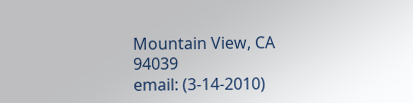Mountain View, CA 94039
email: (3-14-2010)